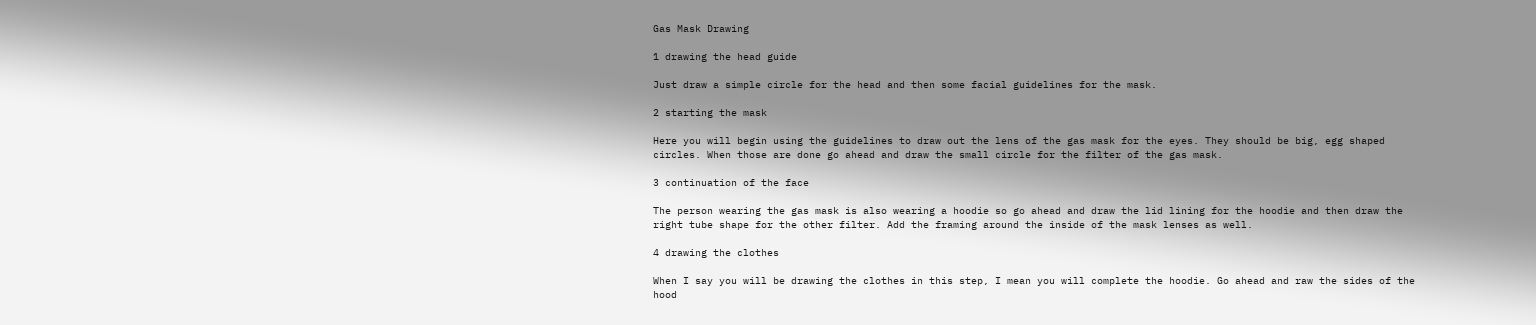Gas Mask Drawing

1 drawing the head guide

Just draw a simple circle for the head and then some facial guidelines for the mask.

2 starting the mask

Here you will begin using the guidelines to draw out the lens of the gas mask for the eyes. They should be big, egg shaped circles. When those are done go ahead and draw the small circle for the filter of the gas mask.

3 continuation of the face

The person wearing the gas mask is also wearing a hoodie so go ahead and draw the lid lining for the hoodie and then draw the right tube shape for the other filter. Add the framing around the inside of the mask lenses as well.

4 drawing the clothes

When I say you will be drawing the clothes in this step, I mean you will complete the hoodie. Go ahead and raw the sides of the hood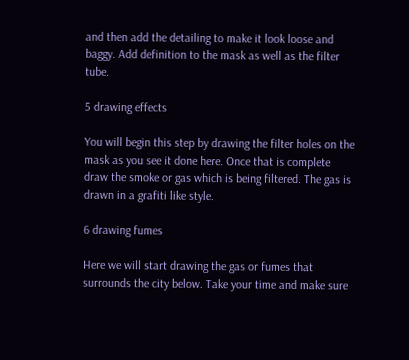and then add the detailing to make it look loose and baggy. Add definition to the mask as well as the filter tube.

5 drawing effects

You will begin this step by drawing the filter holes on the mask as you see it done here. Once that is complete draw the smoke or gas which is being filtered. The gas is drawn in a grafiti like style.

6 drawing fumes

Here we will start drawing the gas or fumes that surrounds the city below. Take your time and make sure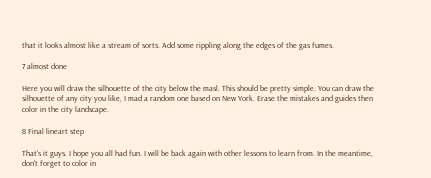that it looks almost like a stream of sorts. Add some rippling along the edges of the gas fumes.

7 almost done

Here you will draw the silhouette of the city below the masl. This should be pretty simple. You can draw the silhouette of any city you like, I mad a random one based on New York. Erase the mistakes and guides then color in the city landscape.

8 Final lineart step

That's it guys. I hope you all had fun. I will be back again with other lessons to learn from. In the meantime, don't forget to color in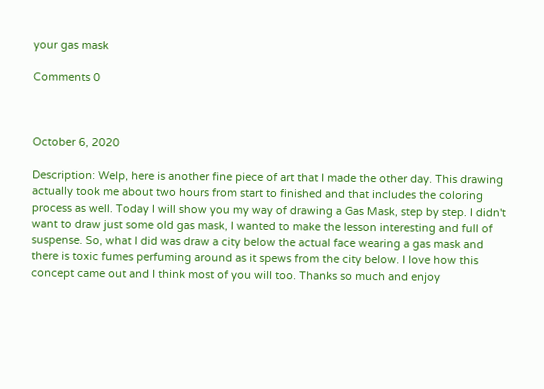your gas mask

Comments 0



October 6, 2020

Description: Welp, here is another fine piece of art that I made the other day. This drawing actually took me about two hours from start to finished and that includes the coloring process as well. Today I will show you my way of drawing a Gas Mask, step by step. I didn't want to draw just some old gas mask, I wanted to make the lesson interesting and full of suspense. So, what I did was draw a city below the actual face wearing a gas mask and there is toxic fumes perfuming around as it spews from the city below. I love how this concept came out and I think most of you will too. Thanks so much and enjoy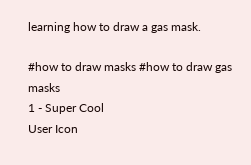learning how to draw a gas mask.

#how to draw masks #how to draw gas masks
1 - Super Cool
User Icon